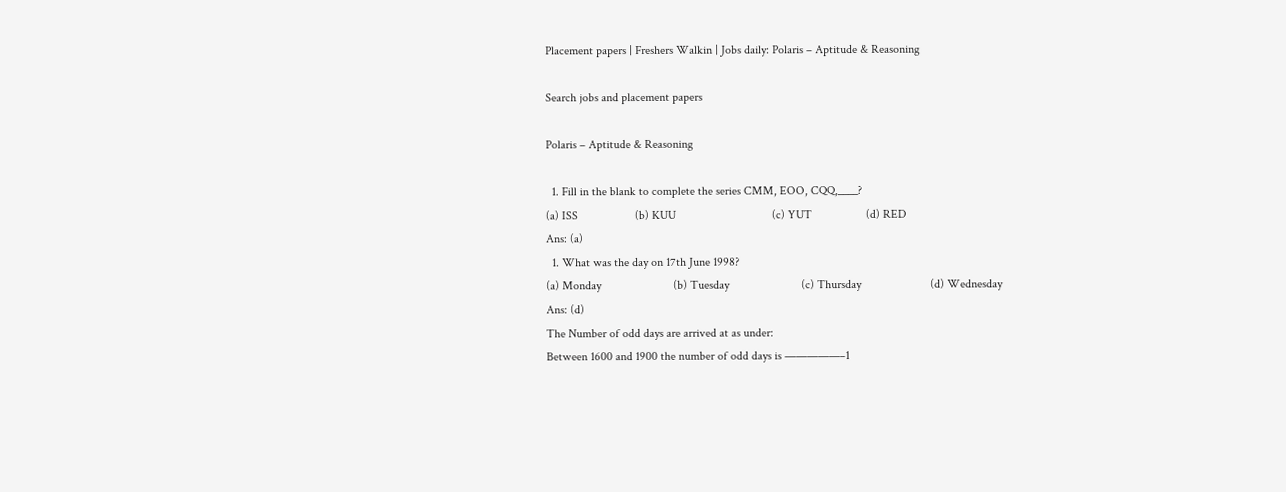Placement papers | Freshers Walkin | Jobs daily: Polaris – Aptitude & Reasoning

Search jobs and placement papers

Polaris – Aptitude & Reasoning

  1. Fill in the blank to complete the series CMM, EOO, CQQ,____?
(a) ISS                   (b) KUU                                (c) YUT                  (d) RED
Ans: (a)
  1. What was the day on 17th June 1998?
(a) Monday                        (b) Tuesday                        (c) Thursday                       (d) Wednesday
Ans: (d)
The Number of odd days are arrived at as under:
Between 1600 and 1900 the number of odd days is —————–1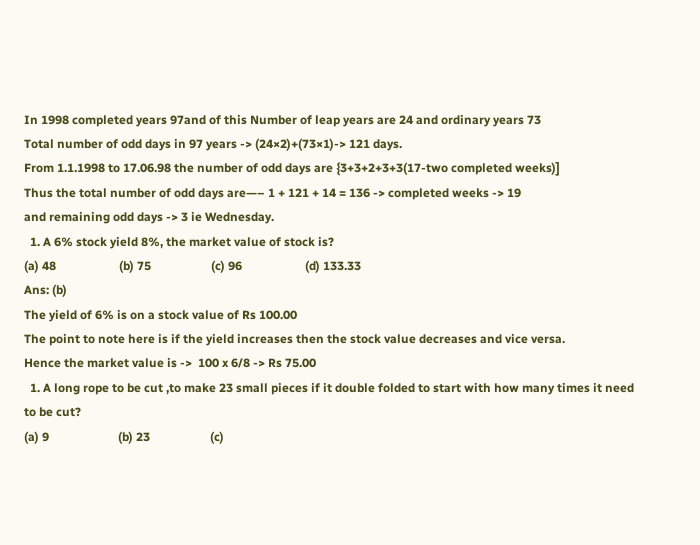In 1998 completed years 97and of this Number of leap years are 24 and ordinary years 73
Total number of odd days in 97 years -> (24×2)+(73×1)-> 121 days.
From 1.1.1998 to 17.06.98 the number of odd days are {3+3+2+3+3(17-two completed weeks)]
Thus the total number of odd days are—– 1 + 121 + 14 = 136 -> completed weeks -> 19
and remaining odd days -> 3 ie Wednesday.
  1. A 6% stock yield 8%, the market value of stock is?
(a) 48                     (b) 75                    (c) 96                     (d) 133.33
Ans: (b)
The yield of 6% is on a stock value of Rs 100.00
The point to note here is if the yield increases then the stock value decreases and vice versa.
Hence the market value is ->  100 x 6/8 -> Rs 75.00
  1. A long rope to be cut ,to make 23 small pieces if it double folded to start with how many times it need to be cut?
(a) 9                       (b) 23                    (c)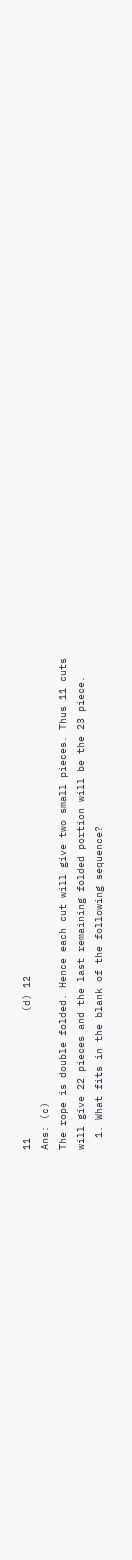11                     (d) 12
Ans: (c)
The rope is double folded. Hence each cut will give two small pieces. Thus 11 cuts
will give 22 pieces and the last remaining folded portion will be the 23 piece.
  1. What fits in the blank of the following sequence?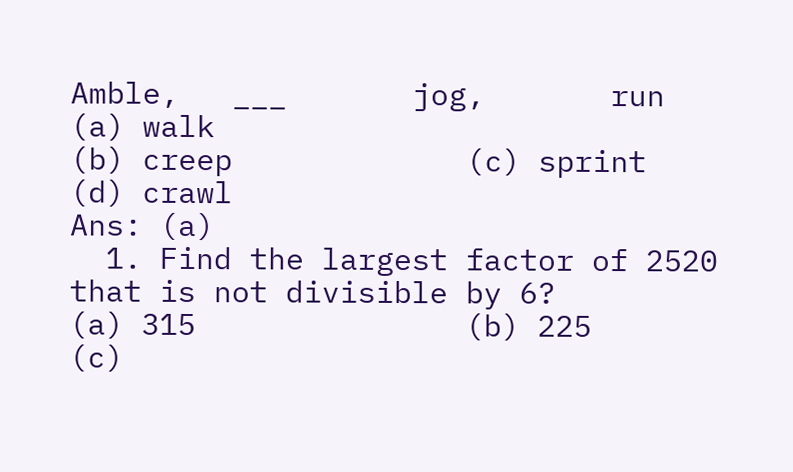Amble,   ___       jog,       run
(a) walk                                (b) creep             (c) sprint              (d) crawl
Ans: (a)
  1. Find the largest factor of 2520 that is not divisible by 6?
(a) 315               (b) 225                  (c)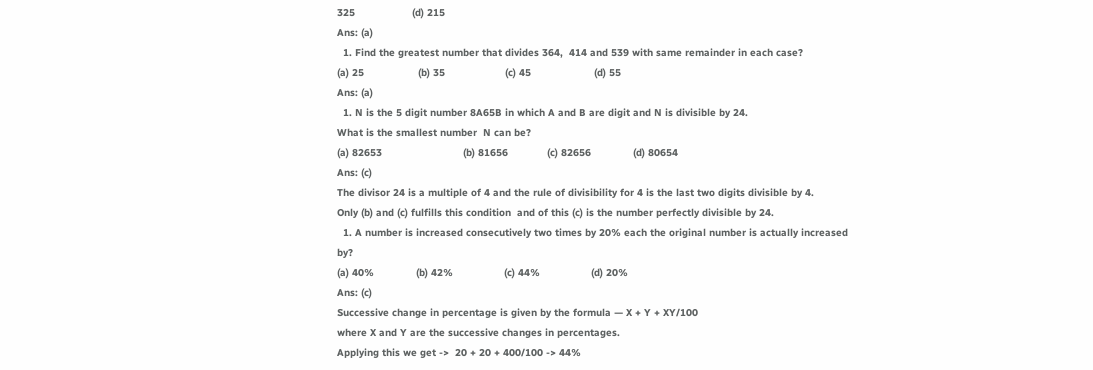325                   (d) 215
Ans: (a)
  1. Find the greatest number that divides 364,  414 and 539 with same remainder in each case?
(a) 25                  (b) 35                    (c) 45                     (d) 55
Ans: (a)
  1. N is the 5 digit number 8A65B in which A and B are digit and N is divisible by 24.
What is the smallest number  N can be?
(a) 82653                           (b) 81656             (c) 82656              (d) 80654
Ans: (c)
The divisor 24 is a multiple of 4 and the rule of divisibility for 4 is the last two digits divisible by 4.
Only (b) and (c) fulfills this condition  and of this (c) is the number perfectly divisible by 24.
  1. A number is increased consecutively two times by 20% each the original number is actually increased by?
(a) 40%              (b) 42%                 (c) 44%                 (d) 20%
Ans: (c)
Successive change in percentage is given by the formula — X + Y + XY/100
where X and Y are the successive changes in percentages.
Applying this we get ->  20 + 20 + 400/100 -> 44%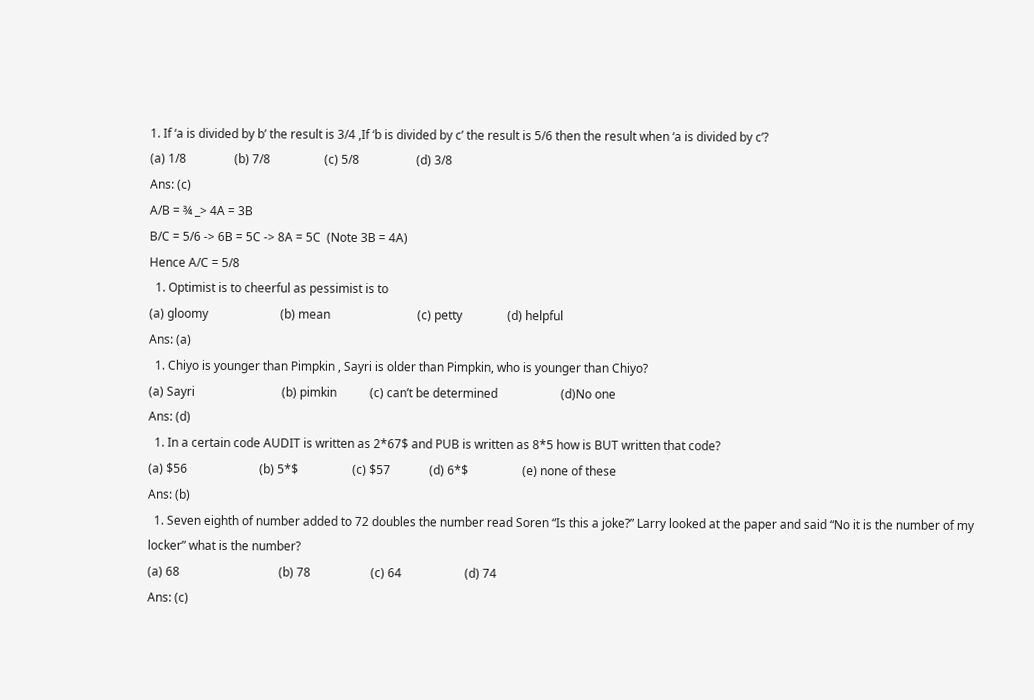1. If ‘a is divided by b’ the result is 3/4 ,If ‘b is divided by c’ the result is 5/6 then the result when ‘a is divided by c’?
(a) 1/8                (b) 7/8                  (c) 5/8                   (d) 3/8
Ans: (c)
A/B = ¾ _> 4A = 3B
B/C = 5/6 -> 6B = 5C -> 8A = 5C  (Note 3B = 4A)
Hence A/C = 5/8
  1. Optimist is to cheerful as pessimist is to
(a) gloomy                        (b) mean                             (c) petty               (d) helpful
Ans: (a)
  1. Chiyo is younger than Pimpkin , Sayri is older than Pimpkin, who is younger than Chiyo?
(a) Sayri                             (b) pimkin           (c) can’t be determined                     (d)No one
Ans: (d)
  1. In a certain code AUDIT is written as 2*67$ and PUB is written as 8*5 how is BUT written that code?
(a) $56                        (b) 5*$                  (c) $57             (d) 6*$                  (e) none of these
Ans: (b)
  1. Seven eighth of number added to 72 doubles the number read Soren “Is this a joke?” Larry looked at the paper and said “No it is the number of my locker” what is the number?
(a) 68                                 (b) 78                    (c) 64                     (d) 74
Ans: (c)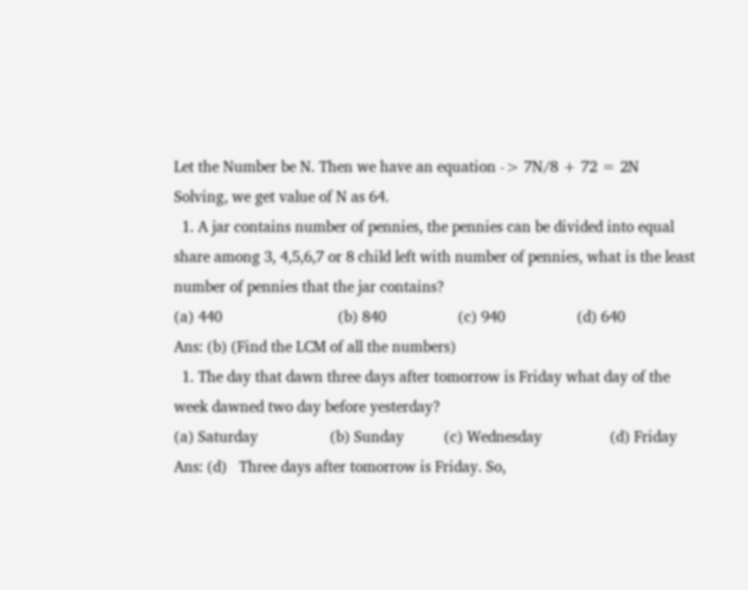Let the Number be N. Then we have an equation -> 7N/8 + 72 = 2N
Solving, we get value of N as 64.
  1. A jar contains number of pennies, the pennies can be divided into equal share among 3, 4,5,6,7 or 8 child left with number of pennies, what is the least number of pennies that the jar contains?
(a) 440                             (b) 840                  (c) 940                  (d) 640
Ans: (b) (Find the LCM of all the numbers)
  1. The day that dawn three days after tomorrow is Friday what day of the week dawned two day before yesterday?
(a) Saturday                  (b) Sunday          (c) Wednesday                 (d) Friday
Ans: (d)   Three days after tomorrow is Friday. So,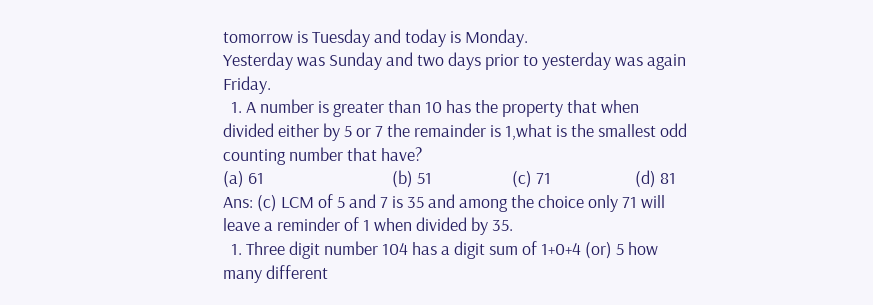tomorrow is Tuesday and today is Monday.
Yesterday was Sunday and two days prior to yesterday was again Friday.
  1. A number is greater than 10 has the property that when divided either by 5 or 7 the remainder is 1,what is the smallest odd counting number that have?
(a) 61                                (b) 51                    (c) 71                     (d) 81
Ans: (c) LCM of 5 and 7 is 35 and among the choice only 71 will leave a reminder of 1 when divided by 35.
  1. Three digit number 104 has a digit sum of 1+0+4 (or) 5 how many different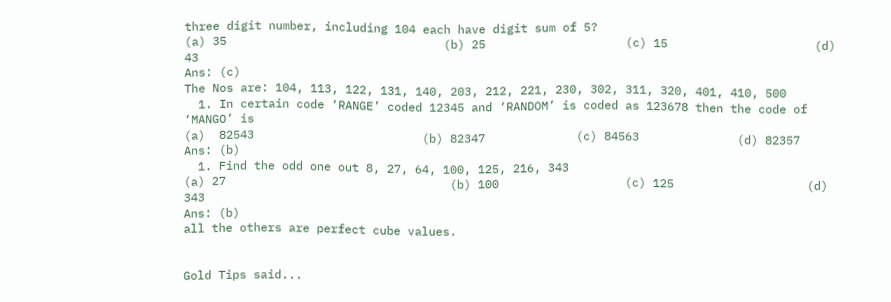three digit number, including 104 each have digit sum of 5?
(a) 35                               (b) 25                    (c) 15                     (d) 43
Ans: (c)
The Nos are: 104, 113, 122, 131, 140, 203, 212, 221, 230, 302, 311, 320, 401, 410, 500
  1. In certain code ‘RANGE’ coded 12345 and ‘RANDOM’ is coded as 123678 then the code of ‘MANGO’ is
(a)  82543                        (b) 82347             (c) 84563              (d) 82357
Ans: (b)
  1. Find the odd one out 8, 27, 64, 100, 125, 216, 343
(a) 27                                (b) 100                  (c) 125                   (d) 343
Ans: (b)
all the others are perfect cube values.


Gold Tips said...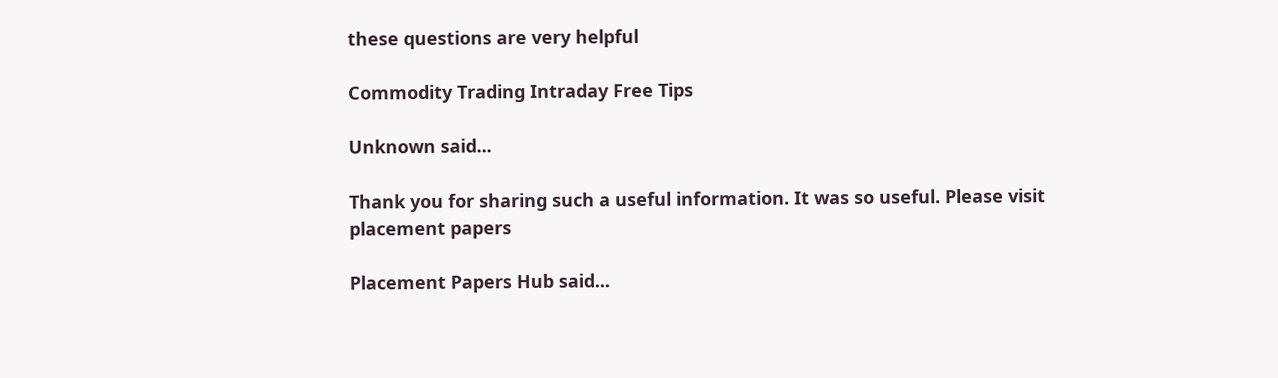these questions are very helpful

Commodity Trading Intraday Free Tips

Unknown said...

Thank you for sharing such a useful information. It was so useful. Please visit
placement papers

Placement Papers Hub said...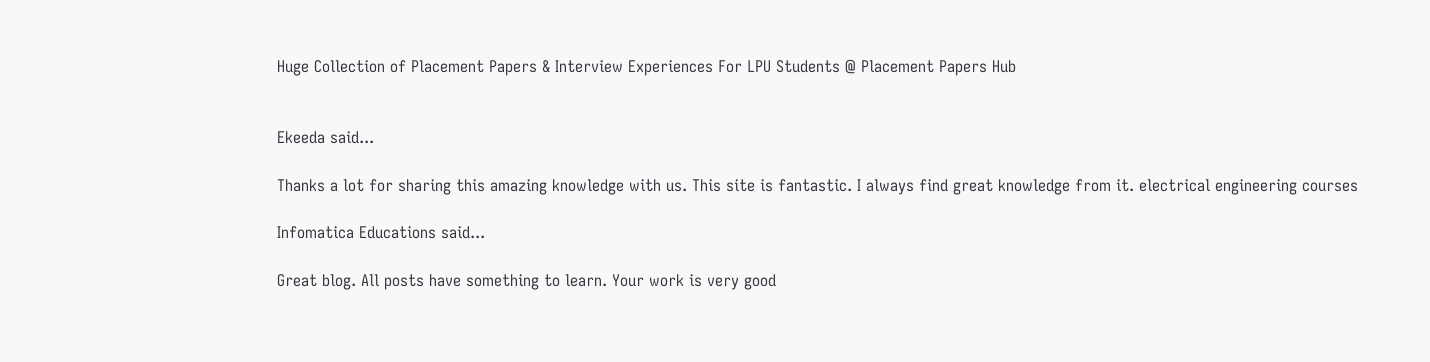Huge Collection of Placement Papers & Interview Experiences For LPU Students @ Placement Papers Hub


Ekeeda said...

Thanks a lot for sharing this amazing knowledge with us. This site is fantastic. I always find great knowledge from it. electrical engineering courses

Infomatica Educations said...

Great blog. All posts have something to learn. Your work is very good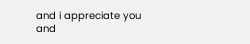and i appreciate you and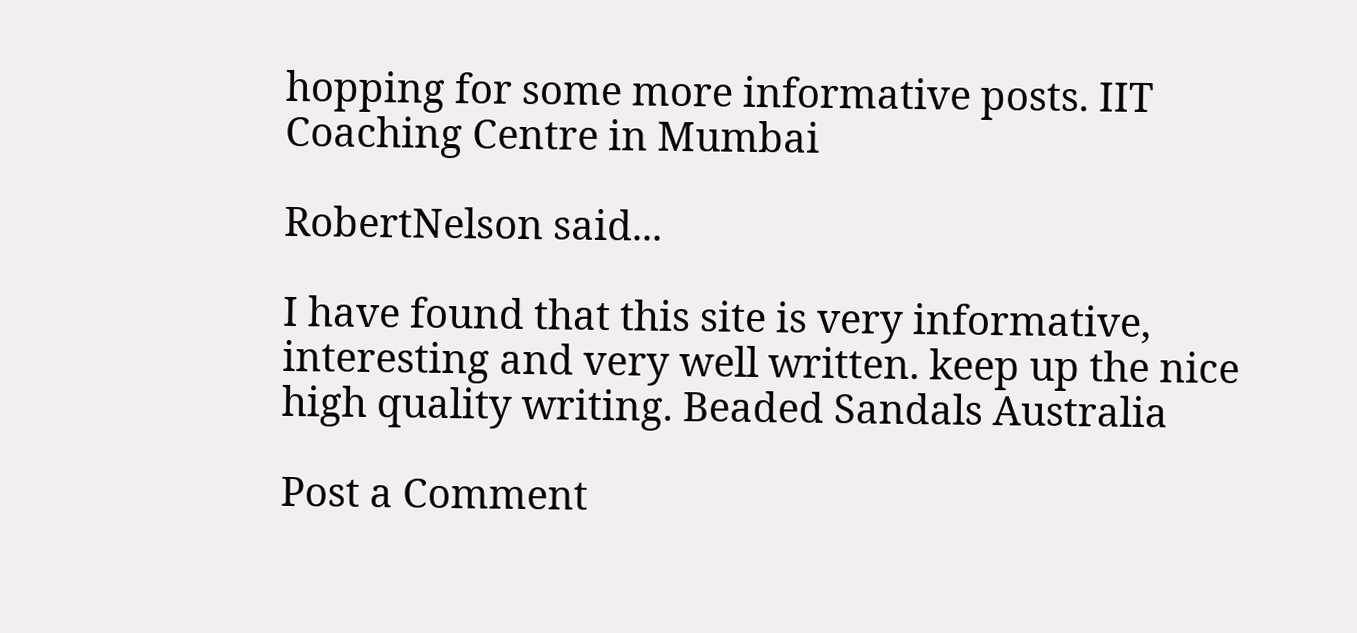hopping for some more informative posts. IIT Coaching Centre in Mumbai

RobertNelson said...

I have found that this site is very informative, interesting and very well written. keep up the nice high quality writing. Beaded Sandals Australia

Post a Comment